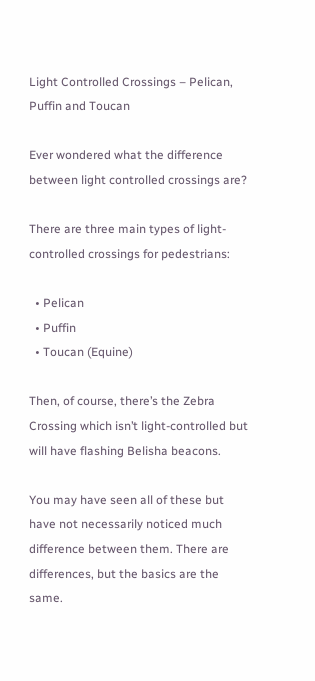Light Controlled Crossings – Pelican, Puffin and Toucan

Ever wondered what the difference between light controlled crossings are?

There are three main types of light-controlled crossings for pedestrians:

  • Pelican
  • Puffin
  • Toucan (Equine)

Then, of course, there’s the Zebra Crossing which isn’t light-controlled but will have flashing Belisha beacons.

You may have seen all of these but have not necessarily noticed much difference between them. There are differences, but the basics are the same.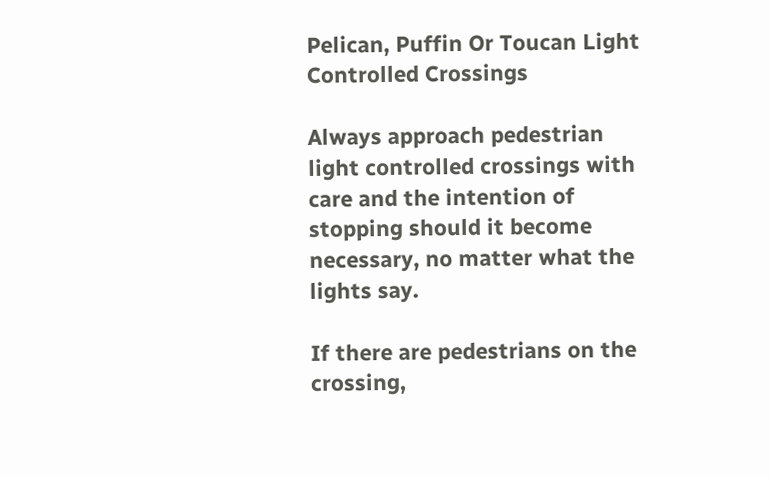Pelican, Puffin Or Toucan Light Controlled Crossings

Always approach pedestrian light controlled crossings with care and the intention of stopping should it become necessary, no matter what the lights say.

If there are pedestrians on the crossing,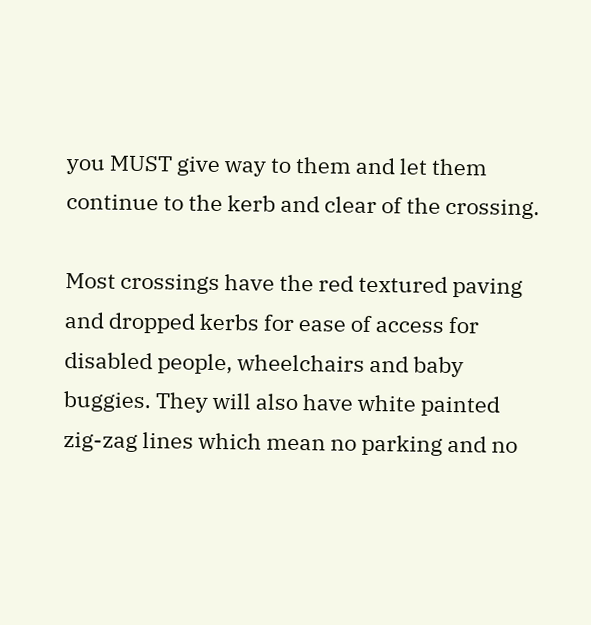you MUST give way to them and let them continue to the kerb and clear of the crossing.

Most crossings have the red textured paving and dropped kerbs for ease of access for disabled people, wheelchairs and baby buggies. They will also have white painted zig-zag lines which mean no parking and no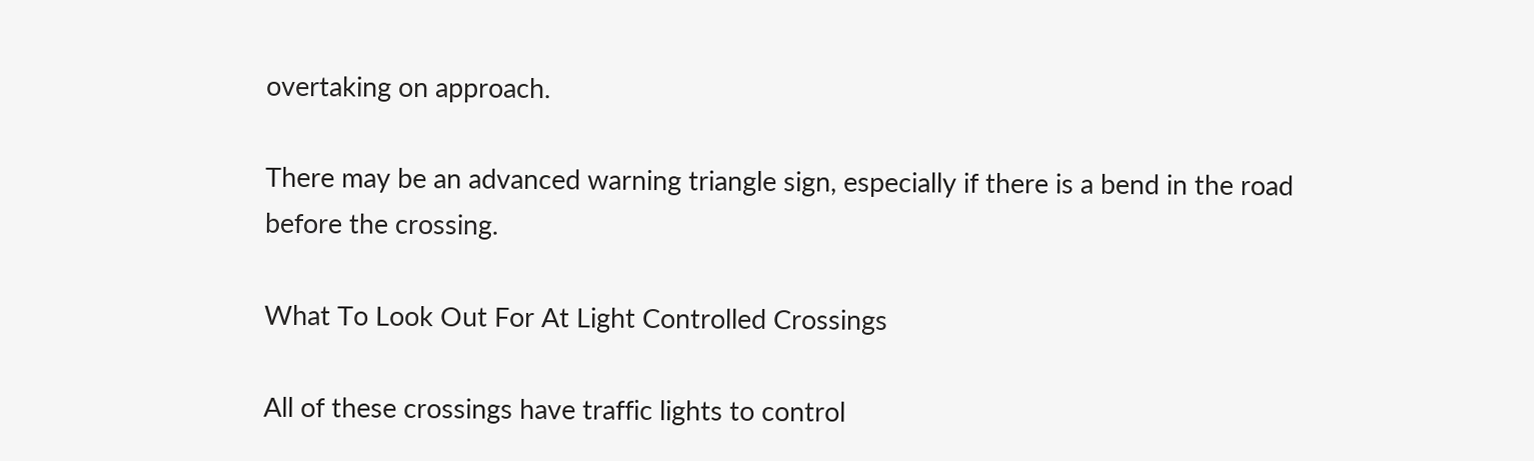overtaking on approach.

There may be an advanced warning triangle sign, especially if there is a bend in the road before the crossing.

What To Look Out For At Light Controlled Crossings

All of these crossings have traffic lights to control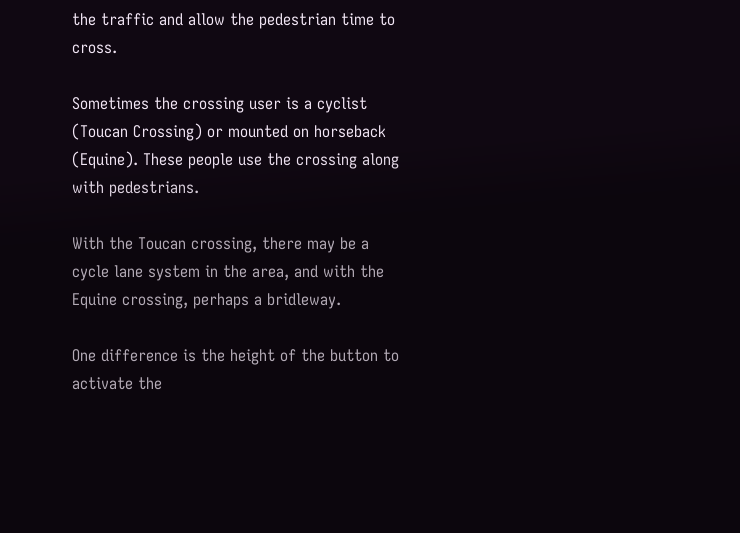the traffic and allow the pedestrian time to cross.

Sometimes the crossing user is a cyclist (Toucan Crossing) or mounted on horseback (Equine). These people use the crossing along with pedestrians.

With the Toucan crossing, there may be a cycle lane system in the area, and with the Equine crossing, perhaps a bridleway.

One difference is the height of the button to activate the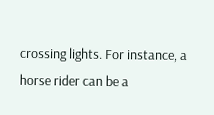crossing lights. For instance, a horse rider can be a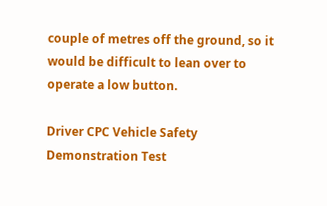couple of metres off the ground, so it would be difficult to lean over to operate a low button.

Driver CPC Vehicle Safety Demonstration Test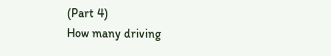(Part 4)
How many driving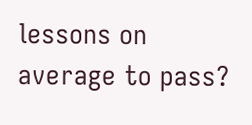lessons on average to pass?